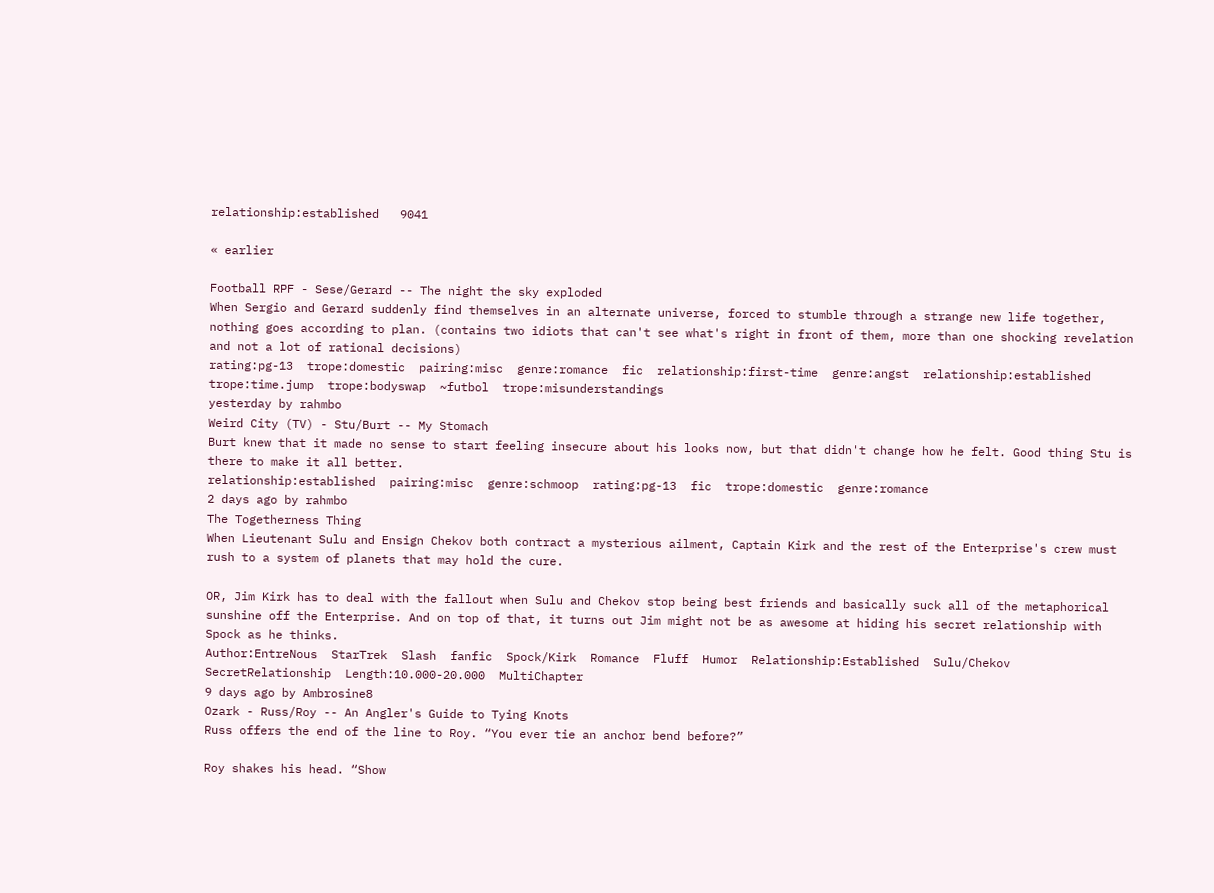relationship:established   9041

« earlier

Football RPF - Sese/Gerard -- The night the sky exploded
When Sergio and Gerard suddenly find themselves in an alternate universe, forced to stumble through a strange new life together, nothing goes according to plan. (contains two idiots that can't see what's right in front of them, more than one shocking revelation and not a lot of rational decisions)
rating:pg-13  trope:domestic  pairing:misc  genre:romance  fic  relationship:first-time  genre:angst  relationship:established  trope:time.jump  trope:bodyswap  ~futbol  trope:misunderstandings
yesterday by rahmbo
Weird City (TV) - Stu/Burt -- My Stomach
Burt knew that it made no sense to start feeling insecure about his looks now, but that didn't change how he felt. Good thing Stu is there to make it all better.
relationship:established  pairing:misc  genre:schmoop  rating:pg-13  fic  trope:domestic  genre:romance
2 days ago by rahmbo
The Togetherness Thing
When Lieutenant Sulu and Ensign Chekov both contract a mysterious ailment, Captain Kirk and the rest of the Enterprise's crew must rush to a system of planets that may hold the cure.

OR, Jim Kirk has to deal with the fallout when Sulu and Chekov stop being best friends and basically suck all of the metaphorical sunshine off the Enterprise. And on top of that, it turns out Jim might not be as awesome at hiding his secret relationship with Spock as he thinks.
Author:EntreNous  StarTrek  Slash  fanfic  Spock/Kirk  Romance  Fluff  Humor  Relationship:Established  Sulu/Chekov  SecretRelationship  Length:10.000-20.000  MultiChapter
9 days ago by Ambrosine8
Ozark - Russ/Roy -- An Angler's Guide to Tying Knots
Russ offers the end of the line to Roy. “You ever tie an anchor bend before?”

Roy shakes his head. “Show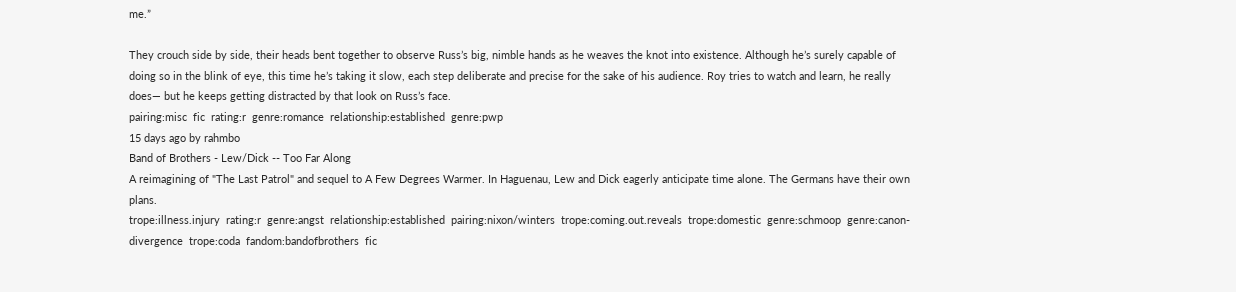me.”

They crouch side by side, their heads bent together to observe Russ’s big, nimble hands as he weaves the knot into existence. Although he’s surely capable of doing so in the blink of eye, this time he’s taking it slow, each step deliberate and precise for the sake of his audience. Roy tries to watch and learn, he really does— but he keeps getting distracted by that look on Russ’s face.
pairing:misc  fic  rating:r  genre:romance  relationship:established  genre:pwp
15 days ago by rahmbo
Band of Brothers - Lew/Dick -- Too Far Along
A reimagining of "The Last Patrol" and sequel to A Few Degrees Warmer. In Haguenau, Lew and Dick eagerly anticipate time alone. The Germans have their own plans.
trope:illness.injury  rating:r  genre:angst  relationship:established  pairing:nixon/winters  trope:coming.out.reveals  trope:domestic  genre:schmoop  genre:canon-divergence  trope:coda  fandom:bandofbrothers  fic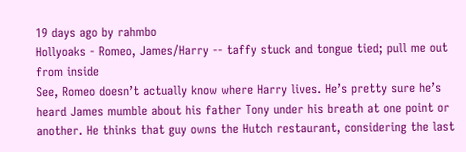19 days ago by rahmbo
Hollyoaks - Romeo, James/Harry -- taffy stuck and tongue tied; pull me out from inside
See, Romeo doesn’t actually know where Harry lives. He’s pretty sure he’s heard James mumble about his father Tony under his breath at one point or another. He thinks that guy owns the Hutch restaurant, considering the last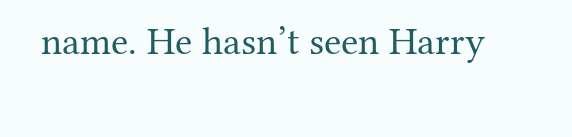name. He hasn’t seen Harry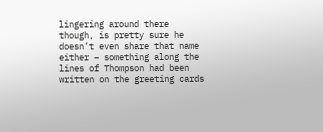lingering around there though, is pretty sure he doesn’t even share that name either – something along the lines of Thompson had been written on the greeting cards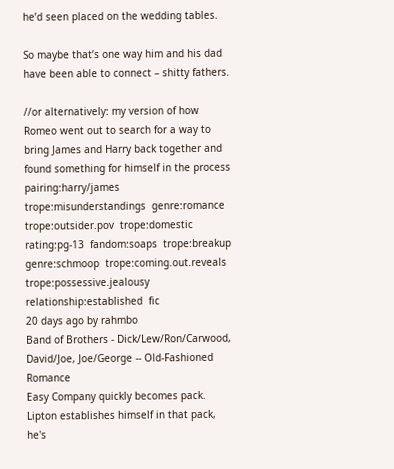he’d seen placed on the wedding tables.

So maybe that’s one way him and his dad have been able to connect – shitty fathers.

//or alternatively: my version of how Romeo went out to search for a way to bring James and Harry back together and found something for himself in the process
pairing:harry/james  trope:misunderstandings  genre:romance  trope:outsider.pov  trope:domestic  rating:pg-13  fandom:soaps  trope:breakup  genre:schmoop  trope:coming.out.reveals  trope:possessive.jealousy  relationship:established  fic
20 days ago by rahmbo
Band of Brothers - Dick/Lew/Ron/Carwood, David/Joe, Joe/George -- Old-Fashioned Romance
Easy Company quickly becomes pack. Lipton establishes himself in that pack, he's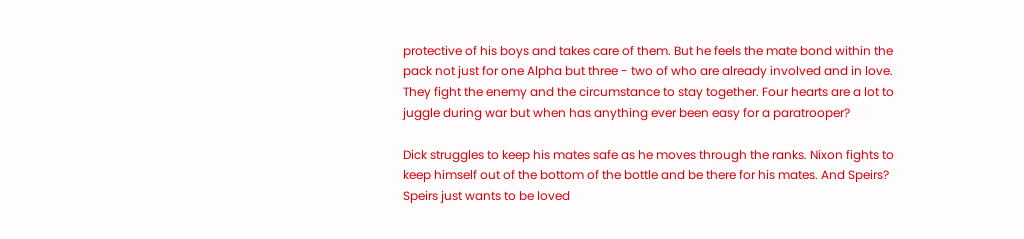protective of his boys and takes care of them. But he feels the mate bond within the pack not just for one Alpha but three - two of who are already involved and in love. They fight the enemy and the circumstance to stay together. Four hearts are a lot to juggle during war but when has anything ever been easy for a paratrooper?

Dick struggles to keep his mates safe as he moves through the ranks. Nixon fights to keep himself out of the bottom of the bottle and be there for his mates. And Speirs? Speirs just wants to be loved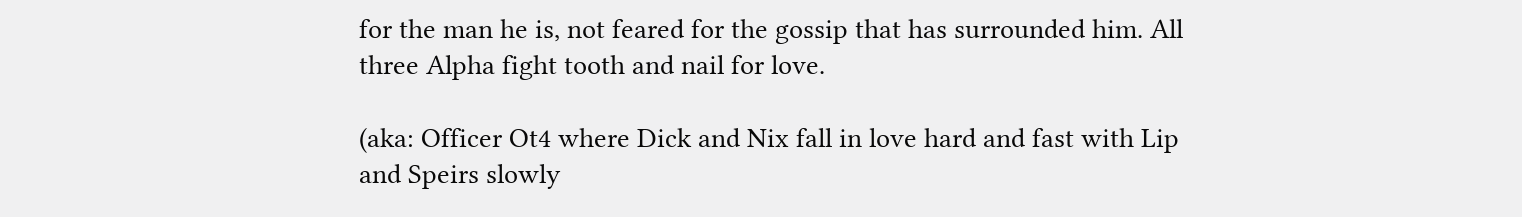for the man he is, not feared for the gossip that has surrounded him. All three Alpha fight tooth and nail for love.

(aka: Officer Ot4 where Dick and Nix fall in love hard and fast with Lip and Speirs slowly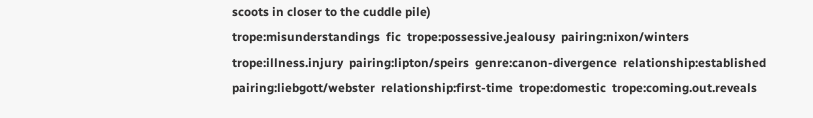scoots in closer to the cuddle pile)
trope:misunderstandings  fic  trope:possessive.jealousy  pairing:nixon/winters  trope:illness.injury  pairing:lipton/speirs  genre:canon-divergence  relationship:established  pairing:liebgott/webster  relationship:first-time  trope:domestic  trope:coming.out.reveals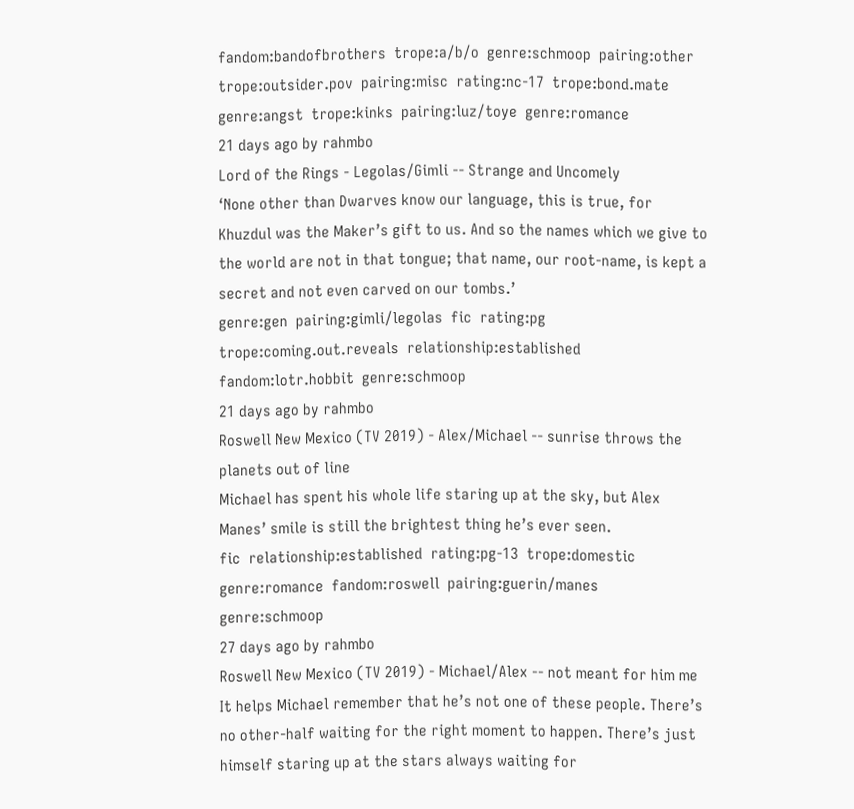fandom:bandofbrothers  trope:a/b/o  genre:schmoop  pairing:other  trope:outsider.pov  pairing:misc  rating:nc-17  trope:bond.mate  genre:angst  trope:kinks  pairing:luz/toye  genre:romance
21 days ago by rahmbo
Lord of the Rings - Legolas/Gimli -- Strange and Uncomely
‘None other than Dwarves know our language, this is true, for Khuzdul was the Maker’s gift to us. And so the names which we give to the world are not in that tongue; that name, our root-name, is kept a secret and not even carved on our tombs.’
genre:gen  pairing:gimli/legolas  fic  rating:pg  trope:coming.out.reveals  relationship:established  fandom:lotr.hobbit  genre:schmoop
21 days ago by rahmbo
Roswell New Mexico (TV 2019) - Alex/Michael -- sunrise throws the planets out of line
Michael has spent his whole life staring up at the sky, but Alex Manes’ smile is still the brightest thing he’s ever seen.
fic  relationship:established  rating:pg-13  trope:domestic  genre:romance  fandom:roswell  pairing:guerin/manes  genre:schmoop
27 days ago by rahmbo
Roswell New Mexico (TV 2019) - Michael/Alex -- not meant for him me
It helps Michael remember that he’s not one of these people. There’s no other-half waiting for the right moment to happen. There’s just himself staring up at the stars always waiting for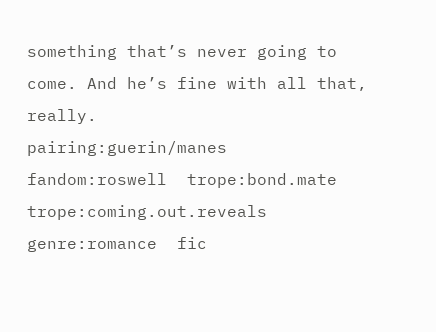something that’s never going to come. And he’s fine with all that, really.
pairing:guerin/manes  fandom:roswell  trope:bond.mate  trope:coming.out.reveals  genre:romance  fic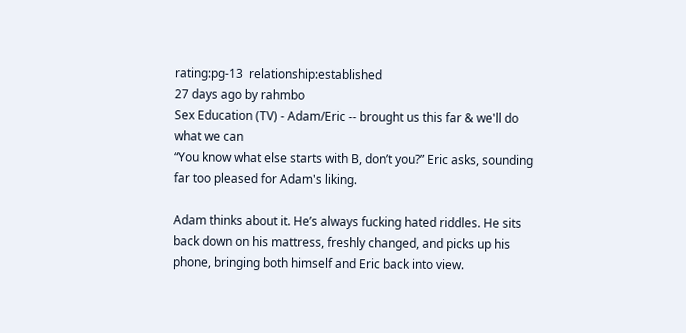rating:pg-13  relationship:established
27 days ago by rahmbo
Sex Education (TV) - Adam/Eric -- brought us this far & we'll do what we can
“You know what else starts with B, don’t you?” Eric asks, sounding far too pleased for Adam's liking.

Adam thinks about it. He’s always fucking hated riddles. He sits back down on his mattress, freshly changed, and picks up his phone, bringing both himself and Eric back into view.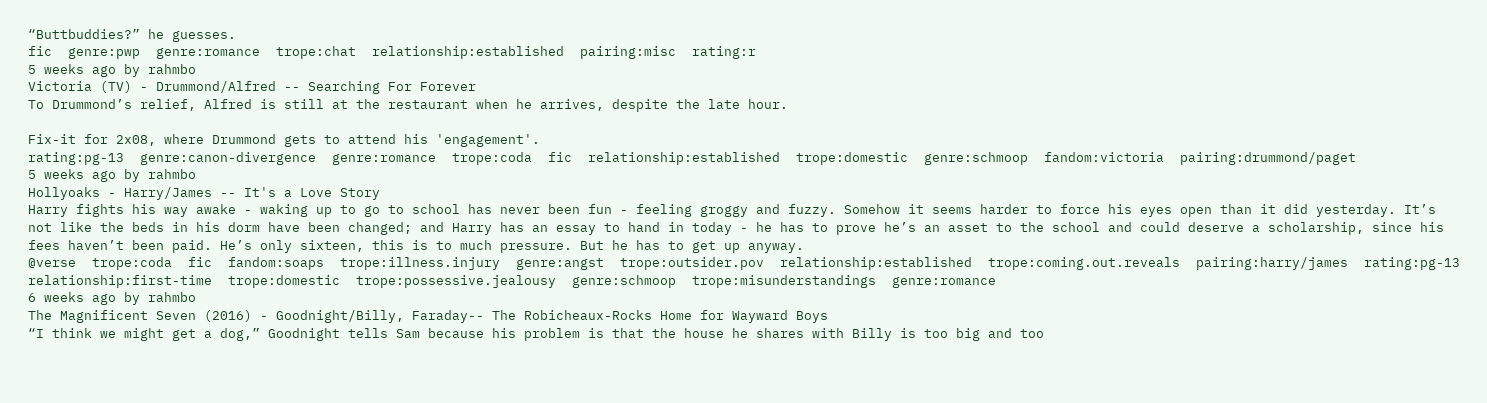“Buttbuddies?” he guesses.
fic  genre:pwp  genre:romance  trope:chat  relationship:established  pairing:misc  rating:r
5 weeks ago by rahmbo
Victoria (TV) - Drummond/Alfred -- Searching For Forever
To Drummond’s relief, Alfred is still at the restaurant when he arrives, despite the late hour.

Fix-it for 2x08, where Drummond gets to attend his 'engagement'.
rating:pg-13  genre:canon-divergence  genre:romance  trope:coda  fic  relationship:established  trope:domestic  genre:schmoop  fandom:victoria  pairing:drummond/paget
5 weeks ago by rahmbo
Hollyoaks - Harry/James -- It's a Love Story
Harry fights his way awake - waking up to go to school has never been fun - feeling groggy and fuzzy. Somehow it seems harder to force his eyes open than it did yesterday. It’s not like the beds in his dorm have been changed; and Harry has an essay to hand in today - he has to prove he’s an asset to the school and could deserve a scholarship, since his fees haven’t been paid. He’s only sixteen, this is to much pressure. But he has to get up anyway.
@verse  trope:coda  fic  fandom:soaps  trope:illness.injury  genre:angst  trope:outsider.pov  relationship:established  trope:coming.out.reveals  pairing:harry/james  rating:pg-13  relationship:first-time  trope:domestic  trope:possessive.jealousy  genre:schmoop  trope:misunderstandings  genre:romance
6 weeks ago by rahmbo
The Magnificent Seven (2016) - Goodnight/Billy, Faraday-- The Robicheaux-Rocks Home for Wayward Boys
“I think we might get a dog,” Goodnight tells Sam because his problem is that the house he shares with Billy is too big and too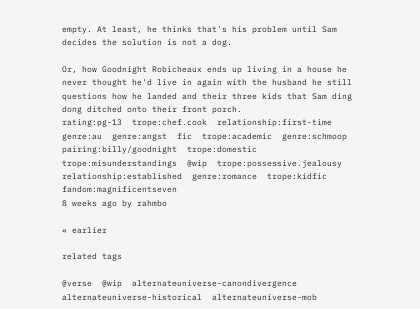empty. At least, he thinks that's his problem until Sam decides the solution is not a dog.

Or, how Goodnight Robicheaux ends up living in a house he never thought he'd live in again with the husband he still questions how he landed and their three kids that Sam ding dong ditched onto their front porch.
rating:pg-13  trope:chef.cook  relationship:first-time  genre:au  genre:angst  fic  trope:academic  genre:schmoop  pairing:billy/goodnight  trope:domestic  trope:misunderstandings  @wip  trope:possessive.jealousy  relationship:established  genre:romance  trope:kidfic  fandom:magnificentseven
8 weeks ago by rahmbo

« earlier

related tags

@verse  @wip  alternateuniverse-canondivergence  alternateuniverse-historical  alternateuniverse-mob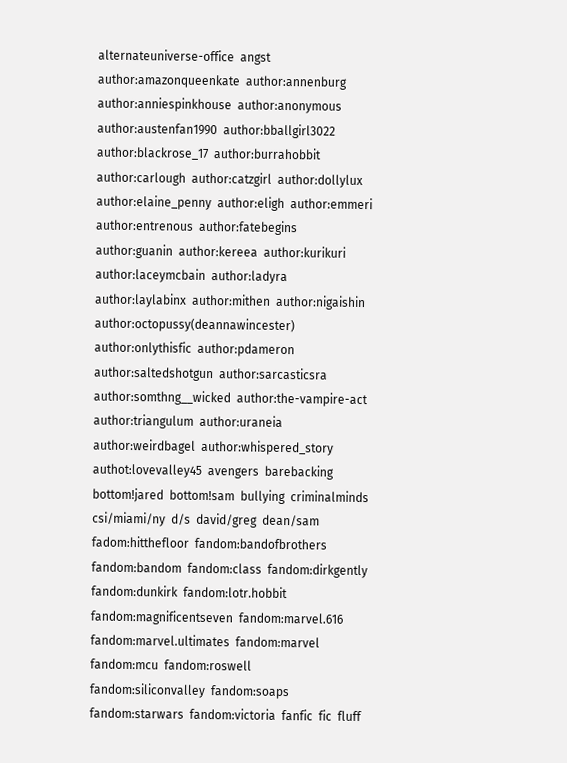alternateuniverse-office  angst  author:amazonqueenkate  author:annenburg  author:anniespinkhouse  author:anonymous  author:austenfan1990  author:bballgirl3022  author:blackrose_17  author:burrahobbit  author:carlough  author:catzgirl  author:dollylux  author:elaine_penny  author:eligh  author:emmeri  author:entrenous  author:fatebegins  author:guanin  author:kereea  author:kurikuri  author:laceymcbain  author:ladyra  author:laylabinx  author:mithen  author:nigaishin  author:octopussy(deannawincester)  author:onlythisfic  author:pdameron  author:saltedshotgun  author:sarcasticsra  author:somthng__wicked  author:the-vampire-act  author:triangulum  author:uraneia  author:weirdbagel  author:whispered_story  authot:lovevalley45  avengers  barebacking  bottom!jared  bottom!sam  bullying  criminalminds  csi/miami/ny  d/s  david/greg  dean/sam  fadom:hitthefloor  fandom:bandofbrothers  fandom:bandom  fandom:class  fandom:dirkgently  fandom:dunkirk  fandom:lotr.hobbit  fandom:magnificentseven  fandom:marvel.616  fandom:marvel.ultimates  fandom:marvel  fandom:mcu  fandom:roswell  fandom:siliconvalley  fandom:soaps  fandom:starwars  fandom:victoria  fanfic  fic  fluff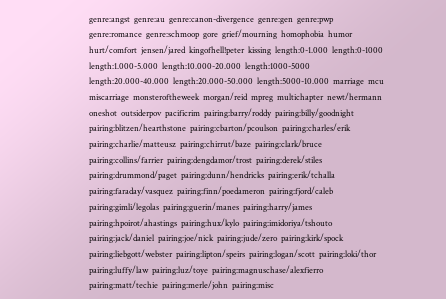genre:angst  genre:au  genre:canon-divergence  genre:gen  genre:pwp  genre:romance  genre:schmoop  gore  grief/mourning  homophobia  humor  hurt/comfort  jensen/jared  kingofhell!peter  kissing  length:0-1.000  length:0-1000  length:1.000-5.000  length:10.000-20.000  length:1000-5000  length:20.000-40.000  length:20.000-50.000  length:5000-10.000  marriage  mcu  miscarriage  monsteroftheweek  morgan/reid  mpreg  multichapter  newt/hermann  oneshot  outsiderpov  pacificrim  pairing:barry/roddy  pairing:billy/goodnight  pairing:blitzen/hearthstone  pairing:cbarton/pcoulson  pairing:charles/erik  pairing:charlie/matteusz  pairing:chirrut/baze  pairing:clark/bruce  pairing:collins/farrier  pairing:dengdamor/trost  pairing:derek/stiles  pairing:drummond/paget  pairing:dunn/hendricks  pairing:erik/tchalla  pairing:faraday/vasquez  pairing:finn/poedameron  pairing:fjord/caleb  pairing:gimli/legolas  pairing:guerin/manes  pairing:harry/james  pairing:hpoirot/ahastings  pairing:hux/kylo  pairing:imidoriya/tshouto  pairing:jack/daniel  pairing:joe/nick  pairing:jude/zero  pairing:kirk/spock  pairing:liebgott/webster  pairing:lipton/speirs  pairing:logan/scott  pairing:loki/thor  pairing:luffy/law  pairing:luz/toye  pairing:magnuschase/alexfierro  pairing:matt/techie  pairing:merle/john  pairing:misc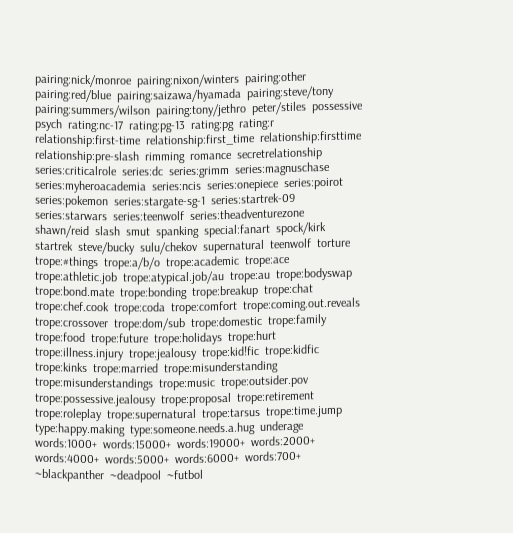pairing:nick/monroe  pairing:nixon/winters  pairing:other  pairing:red/blue  pairing:saizawa/hyamada  pairing:steve/tony  pairing:summers/wilson  pairing:tony/jethro  peter/stiles  possessive  psych  rating:nc-17  rating:pg-13  rating:pg  rating:r  relationship:first-time  relationship:first_time  relationship:firsttime  relationship:pre-slash  rimming  romance  secretrelationship  series:criticalrole  series:dc  series:grimm  series:magnuschase  series:myheroacademia  series:ncis  series:onepiece  series:poirot  series:pokemon  series:stargate-sg-1  series:startrek-09  series:starwars  series:teenwolf  series:theadventurezone  shawn/reid  slash  smut  spanking  special:fanart  spock/kirk  startrek  steve/bucky  sulu/chekov  supernatural  teenwolf  torture  trope:#things  trope:a/b/o  trope:academic  trope:ace  trope:athletic.job  trope:atypical.job/au  trope:au  trope:bodyswap  trope:bond.mate  trope:bonding  trope:breakup  trope:chat  trope:chef.cook  trope:coda  trope:comfort  trope:coming.out.reveals  trope:crossover  trope:dom/sub  trope:domestic  trope:family  trope:food  trope:future  trope:holidays  trope:hurt  trope:illness.injury  trope:jealousy  trope:kid!fic  trope:kidfic  trope:kinks  trope:married  trope:misunderstanding  trope:misunderstandings  trope:music  trope:outsider.pov  trope:possessive.jealousy  trope:proposal  trope:retirement  trope:roleplay  trope:supernatural  trope:tarsus  trope:time.jump  type:happy.making  type:someone.needs.a.hug  underage  words:1000+  words:15000+  words:19000+  words:2000+  words:4000+  words:5000+  words:6000+  words:700+  ~blackpanther  ~deadpool  ~futbol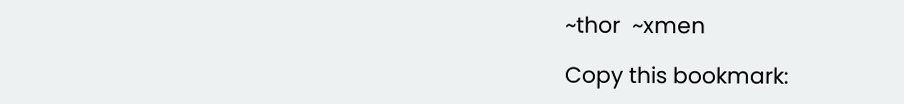~thor  ~xmen

Copy this bookmark: